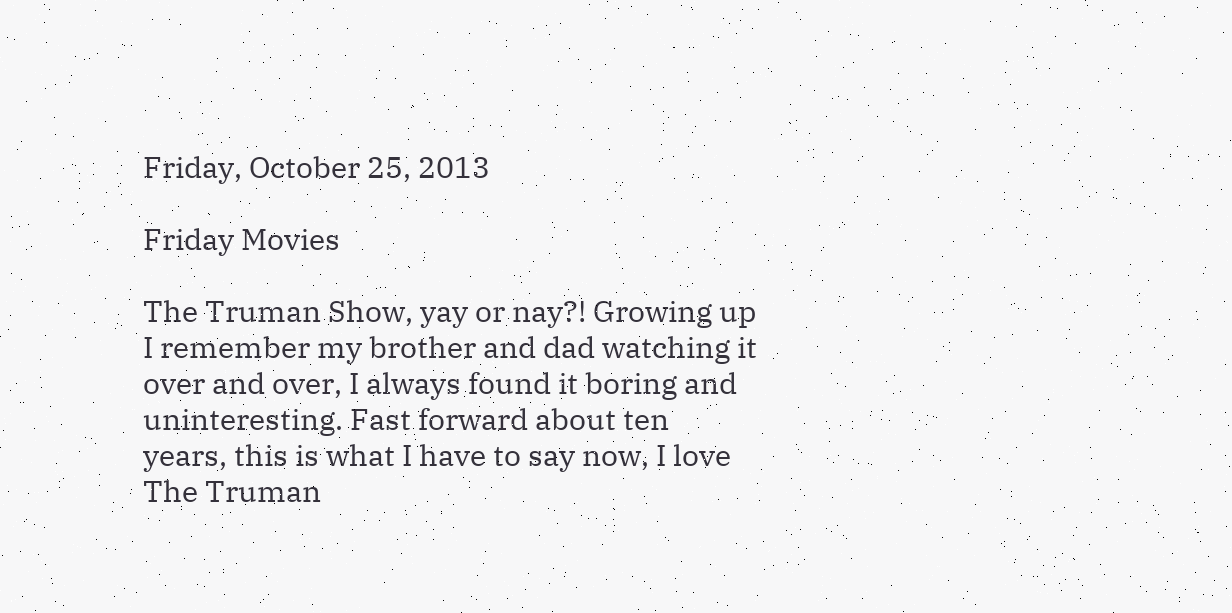Friday, October 25, 2013

Friday Movies

The Truman Show, yay or nay?! Growing up I remember my brother and dad watching it over and over, I always found it boring and uninteresting. Fast forward about ten years, this is what I have to say now, I love The Truman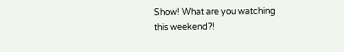Show! What are you watching this weekend?!